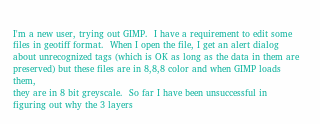I'm a new user, trying out GIMP.  I have a requirement to edit some
files in geotiff format.  When I open the file, I get an alert dialog
about unrecognized tags (which is OK as long as the data in them are
preserved) but these files are in 8,8,8 color and when GIMP loads them,
they are in 8 bit greyscale.  So far I have been unsuccessful in
figuring out why the 3 layers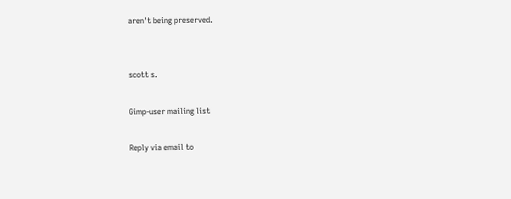aren't being preserved.


scott s.

Gimp-user mailing list

Reply via email to